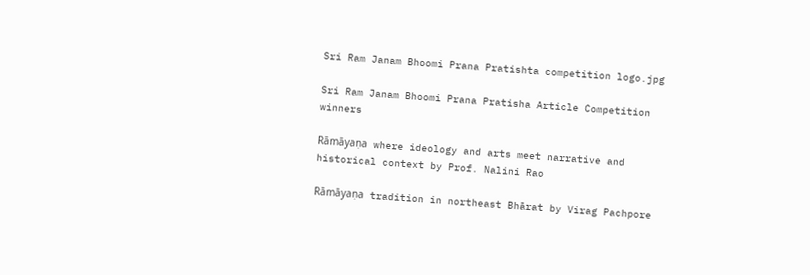Sri Ram Janam Bhoomi Prana Pratishta competition logo.jpg

Sri Ram Janam Bhoomi Prana Pratisha Article Competition winners

Rāmāyaṇa where ideology and arts meet narrative and historical context by Prof. Nalini Rao

Rāmāyaṇa tradition in northeast Bhārat by Virag Pachpore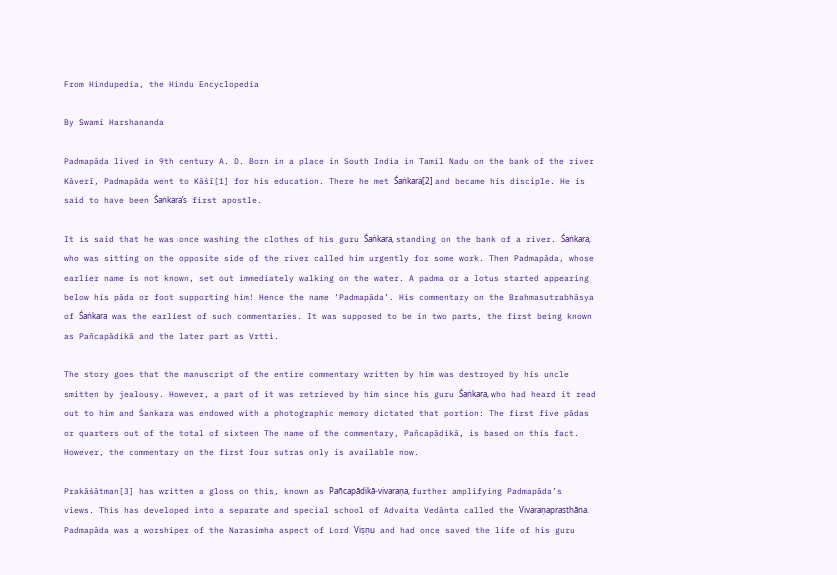From Hindupedia, the Hindu Encyclopedia

By Swami Harshananda

Padmapāda lived in 9th century A. D. Born in a place in South India in Tamil Nadu on the bank of the river Kāverī, Padmapāda went to Kāśī[1] for his education. There he met Śaṅkara[2] and became his disciple. He is said to have been Śaṅkara’s first apostle.

It is said that he was once washing the clothes of his guru Śaṅkara, standing on the bank of a river. Śaṅkara, who was sitting on the opposite side of the river called him urgently for some work. Then Padmapāda, whose earlier name is not known, set out immediately walking on the water. A padma or a lotus started appearing below his pāda or foot supporting him! Hence the name ‘Padmapāda’. His commentary on the Brahmasutrabhāsya of Śaṅkara was the earliest of such commentaries. It was supposed to be in two parts, the first being known as Pañcapādikā and the later part as Vrtti.

The story goes that the manuscript of the entire commentary written by him was destroyed by his uncle smitten by jealousy. However, a part of it was retrieved by him since his guru Śaṅkara, who had heard it read out to him and Śankara was endowed with a photographic memory dictated that portion: The first five pādas or quarters out of the total of sixteen The name of the commentary, Pañcapādikā, is based on this fact. However, the commentary on the first four sutras only is available now.

Prakāśātman[3] has written a gloss on this, known as Pañcapādikā-vivaraṇa, further amplifying Padmapāda’s views. This has developed into a separate and special school of Advaita Vedānta called the Vivaraṇaprasthāna. Padmapāda was a worshiper of the Narasimha aspect of Lord Viṣṇu and had once saved the life of his guru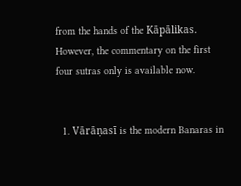from the hands of the Kāpālikas. However, the commentary on the first four sutras only is available now.


  1. Vārāṇasī is the modern Banaras in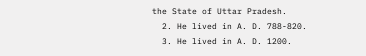the State of Uttar Pradesh.
  2. He lived in A. D. 788-820.
  3. He lived in A. D. 1200.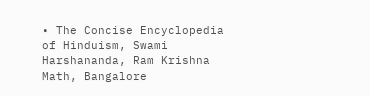• The Concise Encyclopedia of Hinduism, Swami Harshananda, Ram Krishna Math, Bangalore